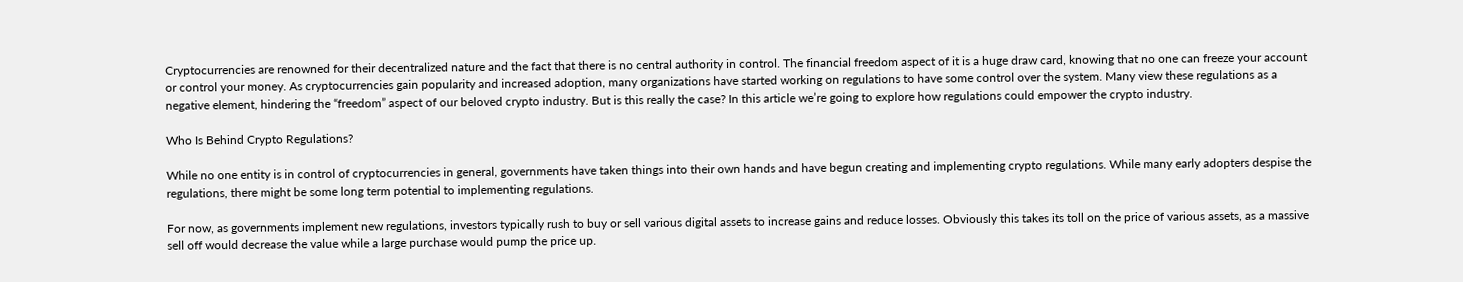Cryptocurrencies are renowned for their decentralized nature and the fact that there is no central authority in control. The financial freedom aspect of it is a huge draw card, knowing that no one can freeze your account or control your money. As cryptocurrencies gain popularity and increased adoption, many organizations have started working on regulations to have some control over the system. Many view these regulations as a negative element, hindering the “freedom” aspect of our beloved crypto industry. But is this really the case? In this article we’re going to explore how regulations could empower the crypto industry.

Who Is Behind Crypto Regulations?

While no one entity is in control of cryptocurrencies in general, governments have taken things into their own hands and have begun creating and implementing crypto regulations. While many early adopters despise the regulations, there might be some long term potential to implementing regulations.

For now, as governments implement new regulations, investors typically rush to buy or sell various digital assets to increase gains and reduce losses. Obviously this takes its toll on the price of various assets, as a massive sell off would decrease the value while a large purchase would pump the price up.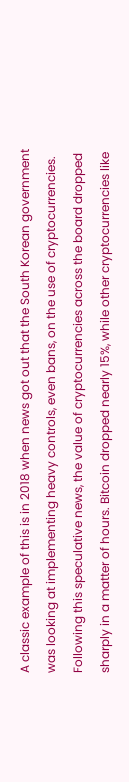A classic example of this is in 2018 when news got out that the South Korean government was looking at implementing heavy controls, even bans, on the use of cryptocurrencies. Following this speculative news, the value of cryptocurrencies across the board dropped sharply in a matter of hours. Bitcoin dropped nearly 15%, while other cryptocurrencies like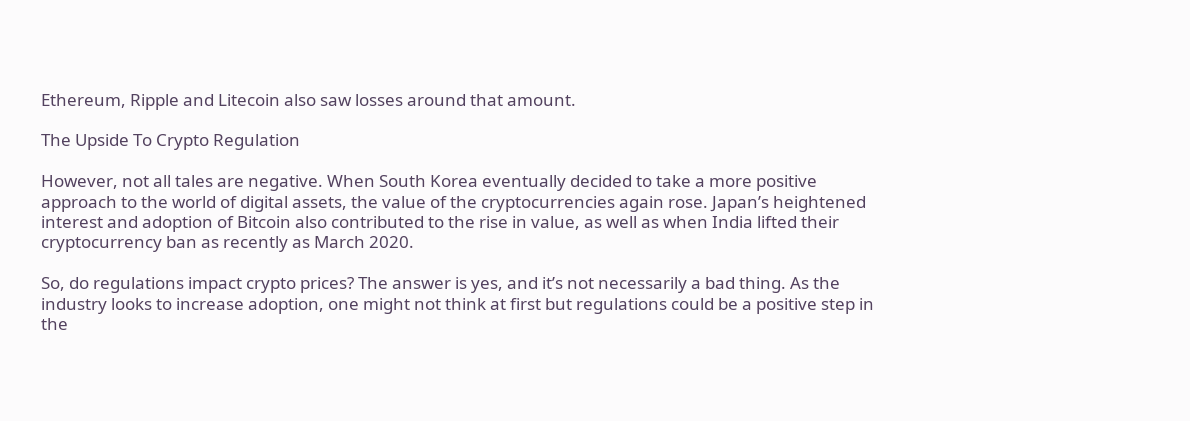Ethereum, Ripple and Litecoin also saw losses around that amount.

The Upside To Crypto Regulation

However, not all tales are negative. When South Korea eventually decided to take a more positive approach to the world of digital assets, the value of the cryptocurrencies again rose. Japan’s heightened interest and adoption of Bitcoin also contributed to the rise in value, as well as when India lifted their cryptocurrency ban as recently as March 2020.

So, do regulations impact crypto prices? The answer is yes, and it’s not necessarily a bad thing. As the industry looks to increase adoption, one might not think at first but regulations could be a positive step in the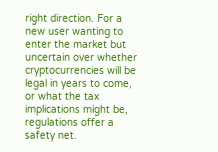right direction. For a new user wanting to enter the market but uncertain over whether cryptocurrencies will be legal in years to come, or what the tax implications might be, regulations offer a safety net.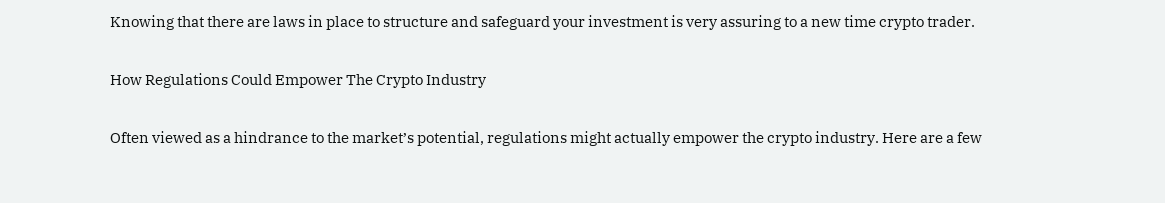Knowing that there are laws in place to structure and safeguard your investment is very assuring to a new time crypto trader.

How Regulations Could Empower The Crypto Industry

Often viewed as a hindrance to the market’s potential, regulations might actually empower the crypto industry. Here are a few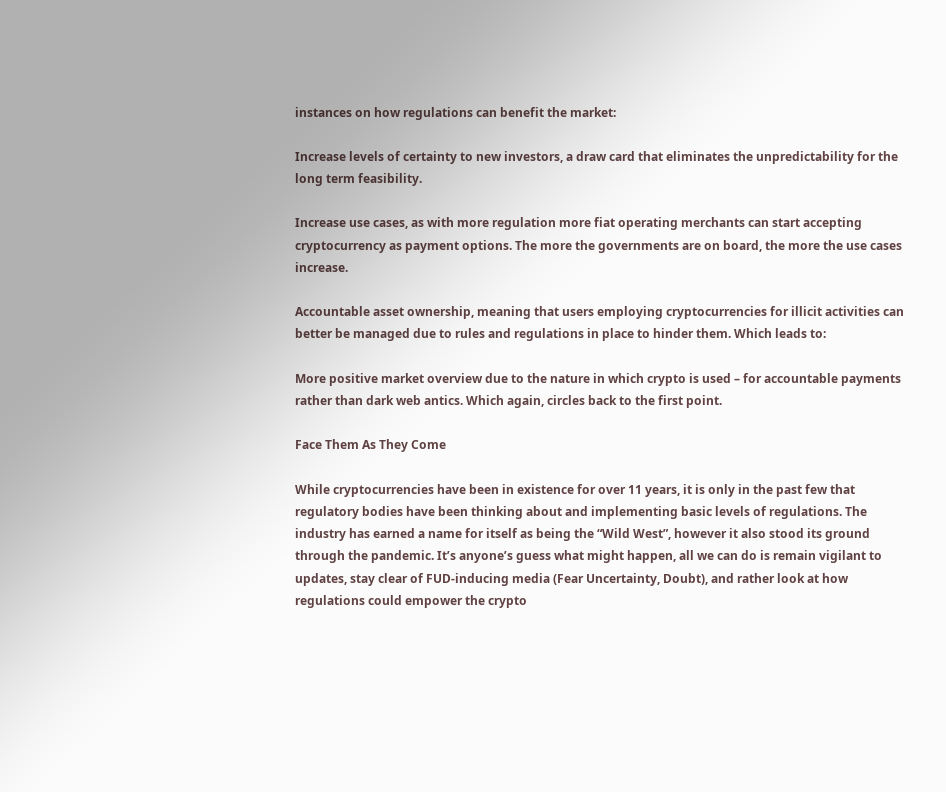instances on how regulations can benefit the market:

Increase levels of certainty to new investors, a draw card that eliminates the unpredictability for the long term feasibility.

Increase use cases, as with more regulation more fiat operating merchants can start accepting cryptocurrency as payment options. The more the governments are on board, the more the use cases increase.

Accountable asset ownership, meaning that users employing cryptocurrencies for illicit activities can better be managed due to rules and regulations in place to hinder them. Which leads to:

More positive market overview due to the nature in which crypto is used – for accountable payments rather than dark web antics. Which again, circles back to the first point.

Face Them As They Come

While cryptocurrencies have been in existence for over 11 years, it is only in the past few that regulatory bodies have been thinking about and implementing basic levels of regulations. The industry has earned a name for itself as being the “Wild West”, however it also stood its ground through the pandemic. It’s anyone’s guess what might happen, all we can do is remain vigilant to updates, stay clear of FUD-inducing media (Fear Uncertainty, Doubt), and rather look at how regulations could empower the crypto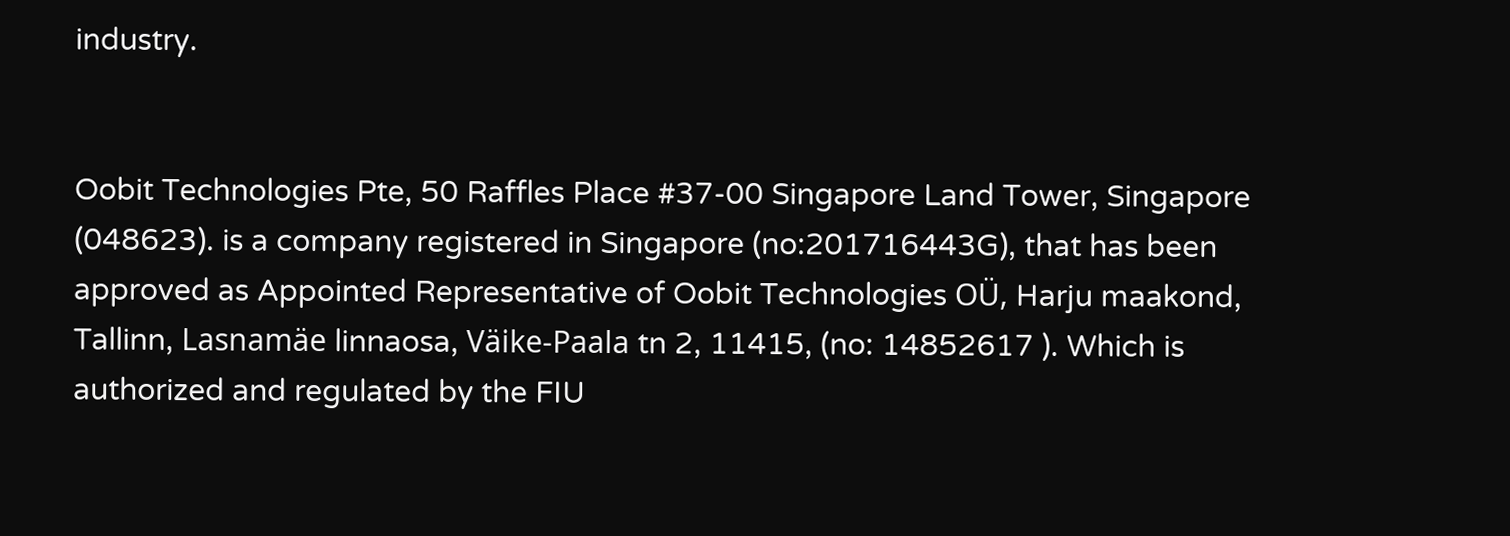industry.


Oobit Technologies Pte, 50 Raffles Place #37-00 Singapore Land Tower, Singapore (048623). is a company registered in Singapore (no:201716443G), that has been approved as Appointed Representative of Oobit Technologies OÜ, Harju maakond, Tallinn, Lasnamäe linnaosa, Väike-Paala tn 2, 11415, (no: 14852617 ). Which is authorized and regulated by the FIU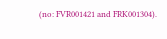(no: FVR001421 and FRK001304).